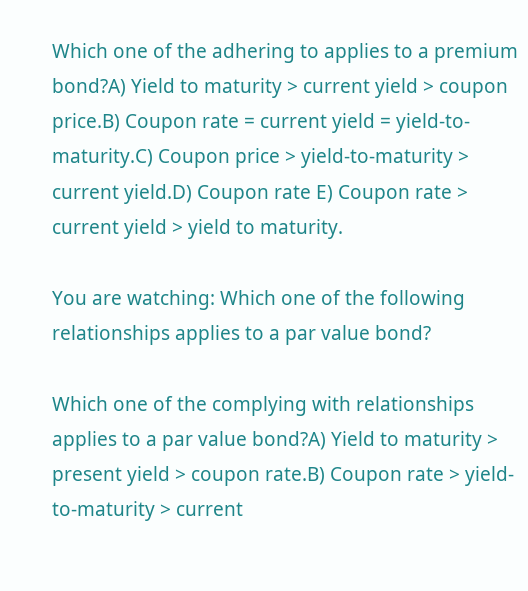Which one of the adhering to applies to a premium bond?A) Yield to maturity > current yield > coupon price.B) Coupon rate = current yield = yield-to-maturity.C) Coupon price > yield-to-maturity > current yield.D) Coupon rate E) Coupon rate > current yield > yield to maturity.

You are watching: Which one of the following relationships applies to a par value bond?

Which one of the complying with relationships applies to a par value bond?A) Yield to maturity > present yield > coupon rate.B) Coupon rate > yield-to-maturity > current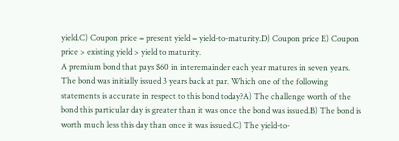yield.C) Coupon price = present yield = yield-to-maturity.D) Coupon price E) Coupon price > existing yield > yield to maturity.
A premium bond that pays $60 in interemainder each year matures in seven years. The bond was initially issued 3 years back at par. Which one of the following statements is accurate in respect to this bond today?A) The challenge worth of the bond this particular day is greater than it was once the bond was issued.B) The bond is worth much less this day than once it was issued.C) The yield-to-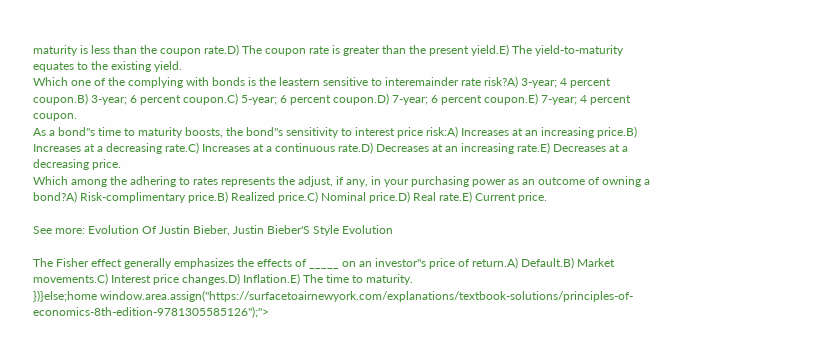maturity is less than the coupon rate.D) The coupon rate is greater than the present yield.E) The yield-to-maturity equates to the existing yield.
Which one of the complying with bonds is the leastern sensitive to interemainder rate risk?A) 3-year; 4 percent coupon.B) 3-year; 6 percent coupon.C) 5-year; 6 percent coupon.D) 7-year; 6 percent coupon.E) 7-year; 4 percent coupon.
As a bond"s time to maturity boosts, the bond"s sensitivity to interest price risk:A) Increases at an increasing price.B) Increases at a decreasing rate.C) Increases at a continuous rate.D) Decreases at an increasing rate.E) Decreases at a decreasing price.
Which among the adhering to rates represents the adjust, if any, in your purchasing power as an outcome of owning a bond?A) Risk-complimentary price.B) Realized price.C) Nominal price.D) Real rate.E) Current price.

See more: Evolution Of Justin Bieber, Justin Bieber'S Style Evolution

The Fisher effect generally emphasizes the effects of _____ on an investor"s price of return.A) Default.B) Market movements.C) Interest price changes.D) Inflation.E) The time to maturity.
})}else;home window.area.assign("https://surfacetoairnewyork.com/explanations/textbook-solutions/principles-of-economics-8th-edition-9781305585126");">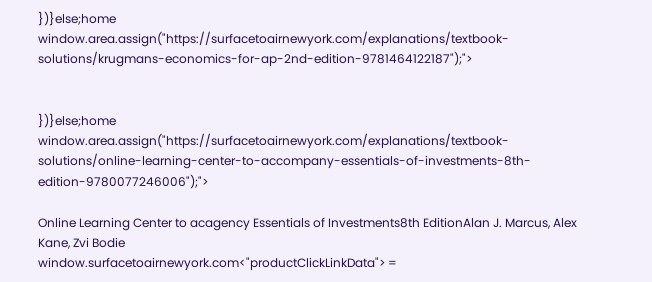})}else;home window.area.assign("https://surfacetoairnewyork.com/explanations/textbook-solutions/krugmans-economics-for-ap-2nd-edition-9781464122187");">


})}else;home window.area.assign("https://surfacetoairnewyork.com/explanations/textbook-solutions/online-learning-center-to-accompany-essentials-of-investments-8th-edition-9780077246006");">

Online Learning Center to acagency Essentials of Investments8th EditionAlan J. Marcus, Alex Kane, Zvi Bodie
window.surfacetoairnewyork.com<"productClickLinkData"> =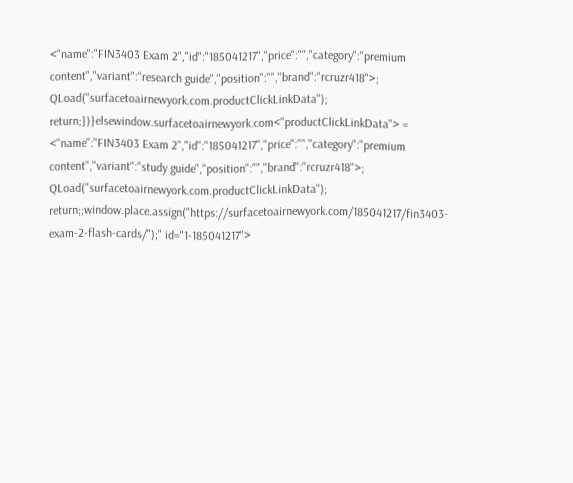<"name":"FIN3403 Exam 2","id":"185041217","price":"","category":"premium content","variant":"research guide","position":"","brand":"rcruzr418">; QLoad("surfacetoairnewyork.com.productClickLinkData"); return;})}elsewindow.surfacetoairnewyork.com<"productClickLinkData"> = <"name":"FIN3403 Exam 2","id":"185041217","price":"","category":"premium content","variant":"study guide","position":"","brand":"rcruzr418">; QLoad("surfacetoairnewyork.com.productClickLinkData"); return;;window.place.assign("https://surfacetoairnewyork.com/185041217/fin3403-exam-2-flash-cards/");" id="1-185041217">